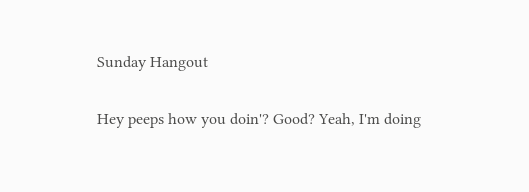Sunday Hangout

Hey peeps how you doin'? Good? Yeah, I'm doing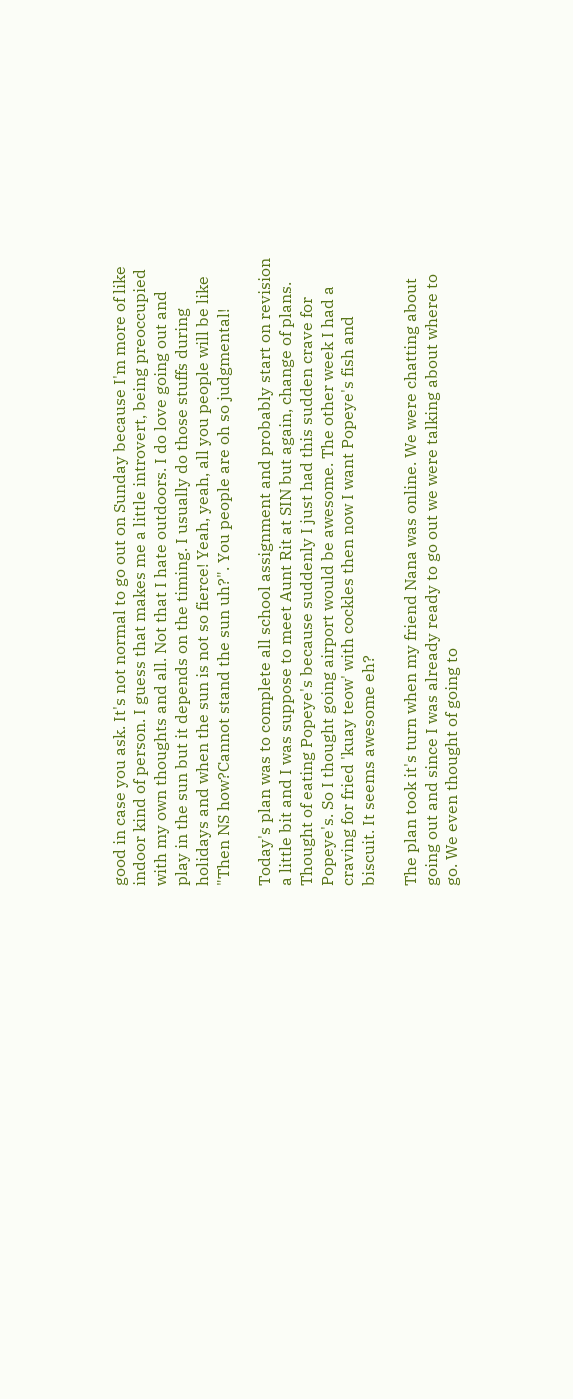good in case you ask. It's not normal to go out on Sunday because I'm more of like indoor kind of person. I guess that makes me a little introvert, being preoccupied with my own thoughts and all. Not that I hate outdoors. I do love going out and play in the sun but it depends on the timing. I usually do those stuffs during holidays and when the sun is not so fierce! Yeah, yeah, all you people will be like "Then NS how?Cannot stand the sun uh?". You people are oh so judgmental!

Today's plan was to complete all school assignment and probably start on revision a little bit and I was suppose to meet Aunt Rit at SIN but again, change of plans. Thought of eating Popeye's because suddenly I just had this sudden crave for Popeye's. So I thought going airport would be awesome. The other week I had a craving for fried 'kuay teow' with cockles then now I want Popeye's fish and biscuit. It seems awesome eh?

The plan took it's turn when my friend Nana was online. We were chatting about going out and since I was already ready to go out we were talking about where to go. We even thought of going to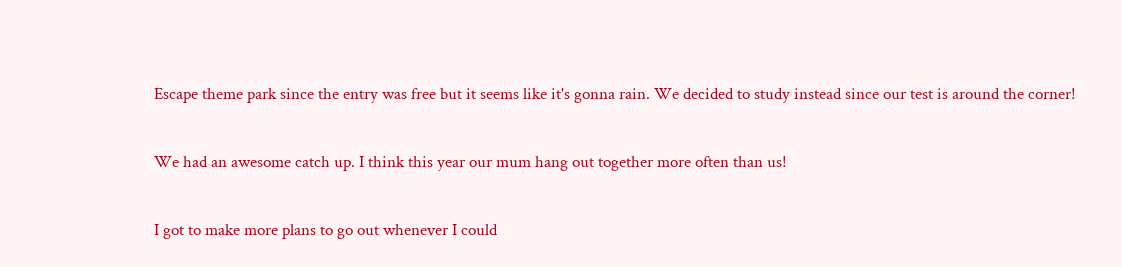Escape theme park since the entry was free but it seems like it's gonna rain. We decided to study instead since our test is around the corner!

We had an awesome catch up. I think this year our mum hang out together more often than us!

I got to make more plans to go out whenever I could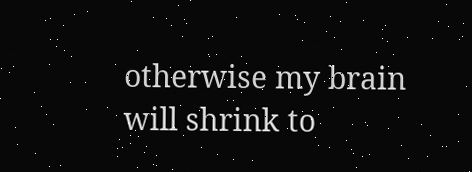otherwise my brain will shrink to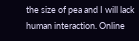the size of pea and I will lack human interaction. Online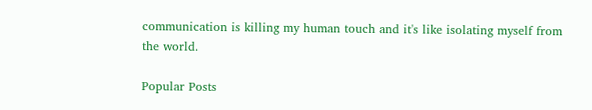communication is killing my human touch and it's like isolating myself from the world.

Popular Posts